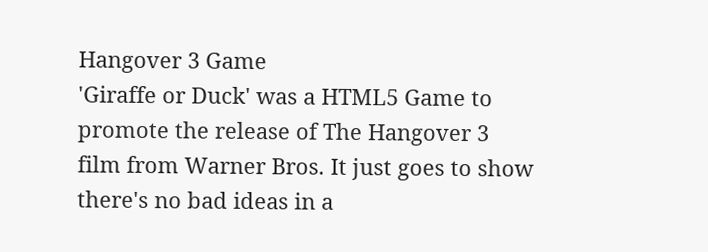Hangover 3 Game
'Giraffe or Duck' was a HTML5 Game to promote the release of The Hangover 3 film from Warner Bros. It just goes to show there's no bad ideas in a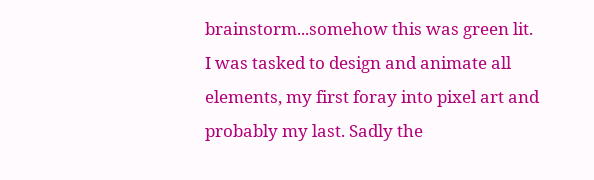brainstorm...somehow this was green lit.
I was tasked to design and animate all elements, my first foray into pixel art and probably my last. Sadly the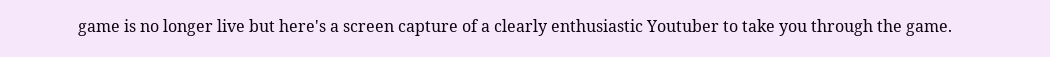game is no longer live but here's a screen capture of a clearly enthusiastic Youtuber to take you through the game.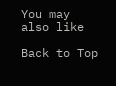You may also like

Back to Top